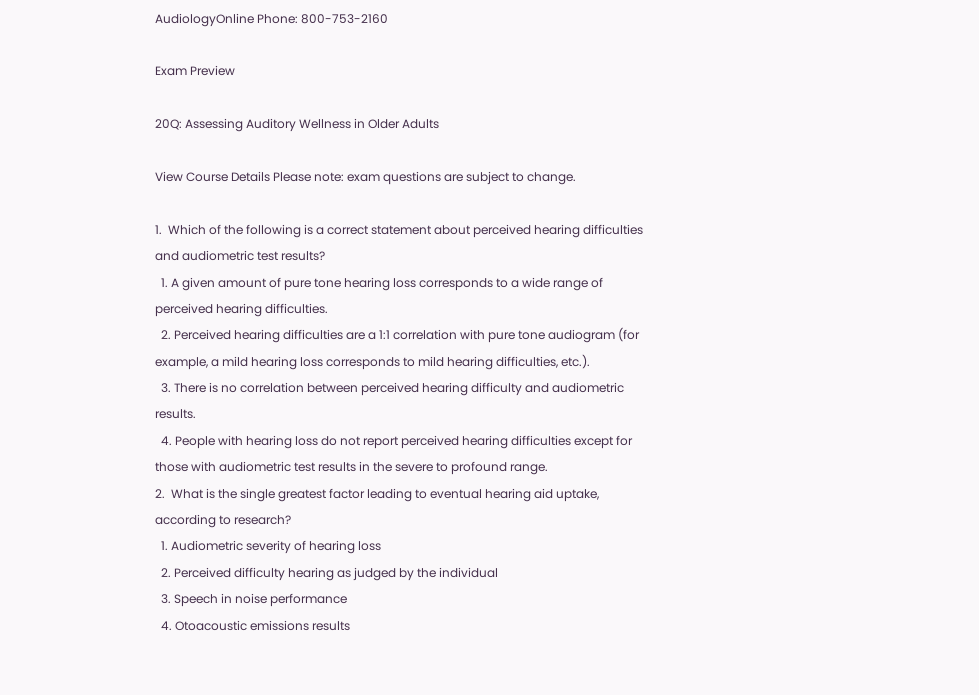AudiologyOnline Phone: 800-753-2160

Exam Preview

20Q: Assessing Auditory Wellness in Older Adults

View Course Details Please note: exam questions are subject to change.

1.  Which of the following is a correct statement about perceived hearing difficulties and audiometric test results?
  1. A given amount of pure tone hearing loss corresponds to a wide range of perceived hearing difficulties.
  2. Perceived hearing difficulties are a 1:1 correlation with pure tone audiogram (for example, a mild hearing loss corresponds to mild hearing difficulties, etc.).
  3. There is no correlation between perceived hearing difficulty and audiometric results.
  4. People with hearing loss do not report perceived hearing difficulties except for those with audiometric test results in the severe to profound range.
2.  What is the single greatest factor leading to eventual hearing aid uptake, according to research?
  1. Audiometric severity of hearing loss
  2. Perceived difficulty hearing as judged by the individual
  3. Speech in noise performance
  4. Otoacoustic emissions results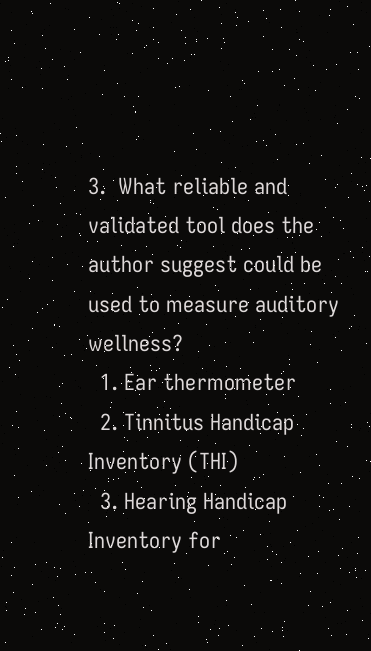3.  What reliable and validated tool does the author suggest could be used to measure auditory wellness?
  1. Ear thermometer
  2. Tinnitus Handicap Inventory (THI)
  3. Hearing Handicap Inventory for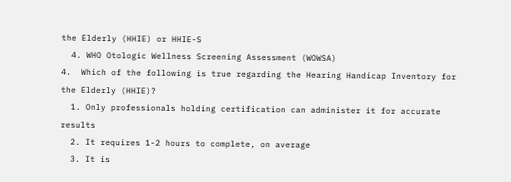the Elderly (HHIE) or HHIE-S
  4. WHO Otologic Wellness Screening Assessment (WOWSA)
4.  Which of the following is true regarding the Hearing Handicap Inventory for the Elderly (HHIE)?
  1. Only professionals holding certification can administer it for accurate results
  2. It requires 1-2 hours to complete, on average
  3. It is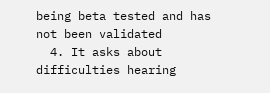being beta tested and has not been validated
  4. It asks about difficulties hearing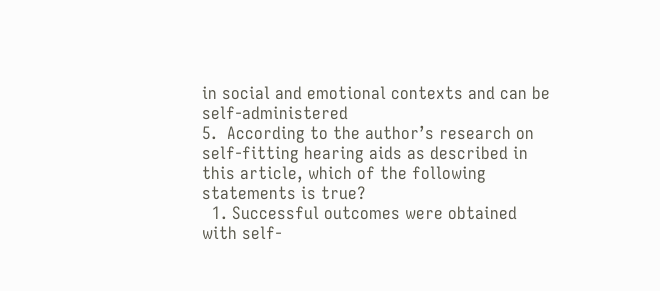in social and emotional contexts and can be self-administered
5.  According to the author’s research on self-fitting hearing aids as described in this article, which of the following statements is true?
  1. Successful outcomes were obtained with self-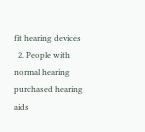fit hearing devices
  2. People with normal hearing purchased hearing aids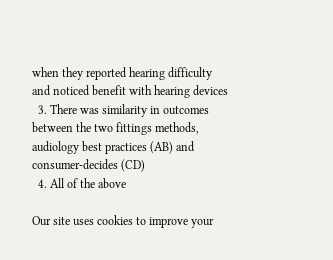when they reported hearing difficulty and noticed benefit with hearing devices
  3. There was similarity in outcomes between the two fittings methods, audiology best practices (AB) and consumer-decides (CD)
  4. All of the above

Our site uses cookies to improve your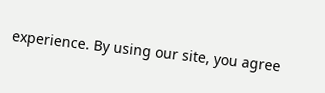experience. By using our site, you agree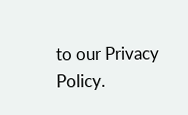to our Privacy Policy.